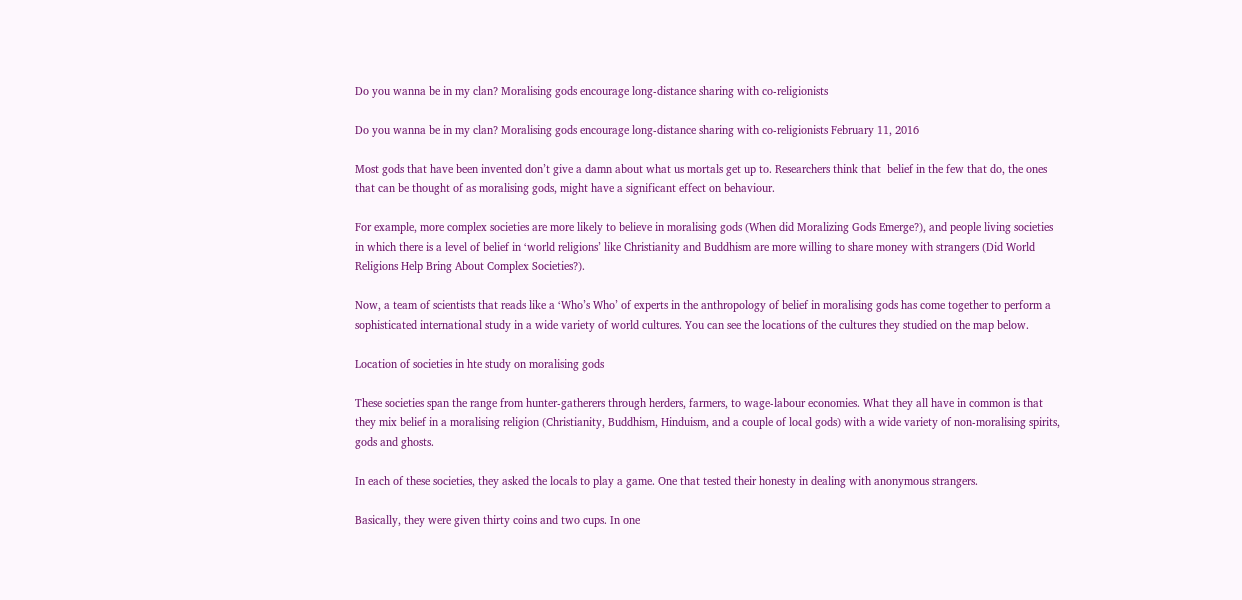Do you wanna be in my clan? Moralising gods encourage long-distance sharing with co-religionists

Do you wanna be in my clan? Moralising gods encourage long-distance sharing with co-religionists February 11, 2016

Most gods that have been invented don’t give a damn about what us mortals get up to. Researchers think that  belief in the few that do, the ones that can be thought of as moralising gods, might have a significant effect on behaviour.

For example, more complex societies are more likely to believe in moralising gods (When did Moralizing Gods Emerge?), and people living societies in which there is a level of belief in ‘world religions’ like Christianity and Buddhism are more willing to share money with strangers (Did World Religions Help Bring About Complex Societies?).

Now, a team of scientists that reads like a ‘Who’s Who’ of experts in the anthropology of belief in moralising gods has come together to perform a sophisticated international study in a wide variety of world cultures. You can see the locations of the cultures they studied on the map below.

Location of societies in hte study on moralising gods

These societies span the range from hunter-gatherers through herders, farmers, to wage-labour economies. What they all have in common is that they mix belief in a moralising religion (Christianity, Buddhism, Hinduism, and a couple of local gods) with a wide variety of non-moralising spirits, gods and ghosts.

In each of these societies, they asked the locals to play a game. One that tested their honesty in dealing with anonymous strangers.

Basically, they were given thirty coins and two cups. In one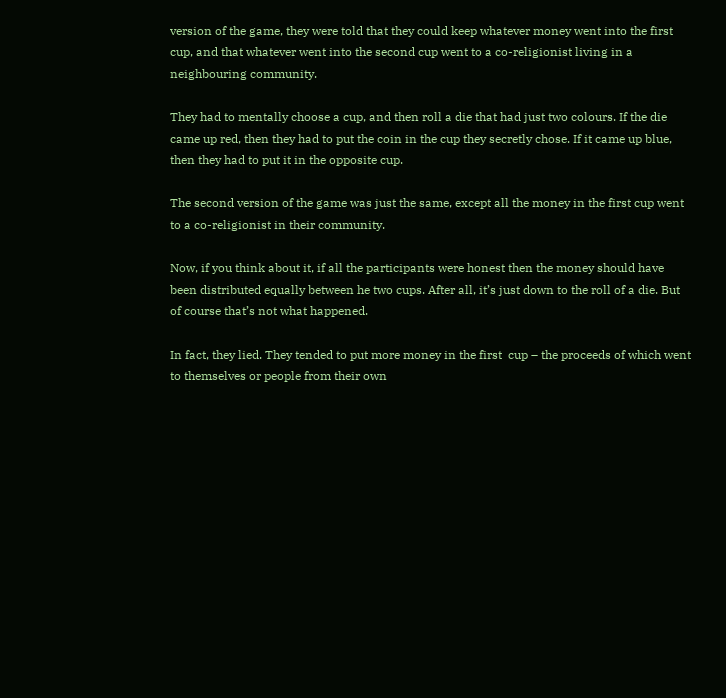version of the game, they were told that they could keep whatever money went into the first cup, and that whatever went into the second cup went to a co-religionist living in a neighbouring community.

They had to mentally choose a cup, and then roll a die that had just two colours. If the die came up red, then they had to put the coin in the cup they secretly chose. If it came up blue, then they had to put it in the opposite cup.

The second version of the game was just the same, except all the money in the first cup went to a co-religionist in their community.

Now, if you think about it, if all the participants were honest then the money should have been distributed equally between he two cups. After all, it’s just down to the roll of a die. But of course that’s not what happened.

In fact, they lied. They tended to put more money in the first  cup – the proceeds of which went to themselves or people from their own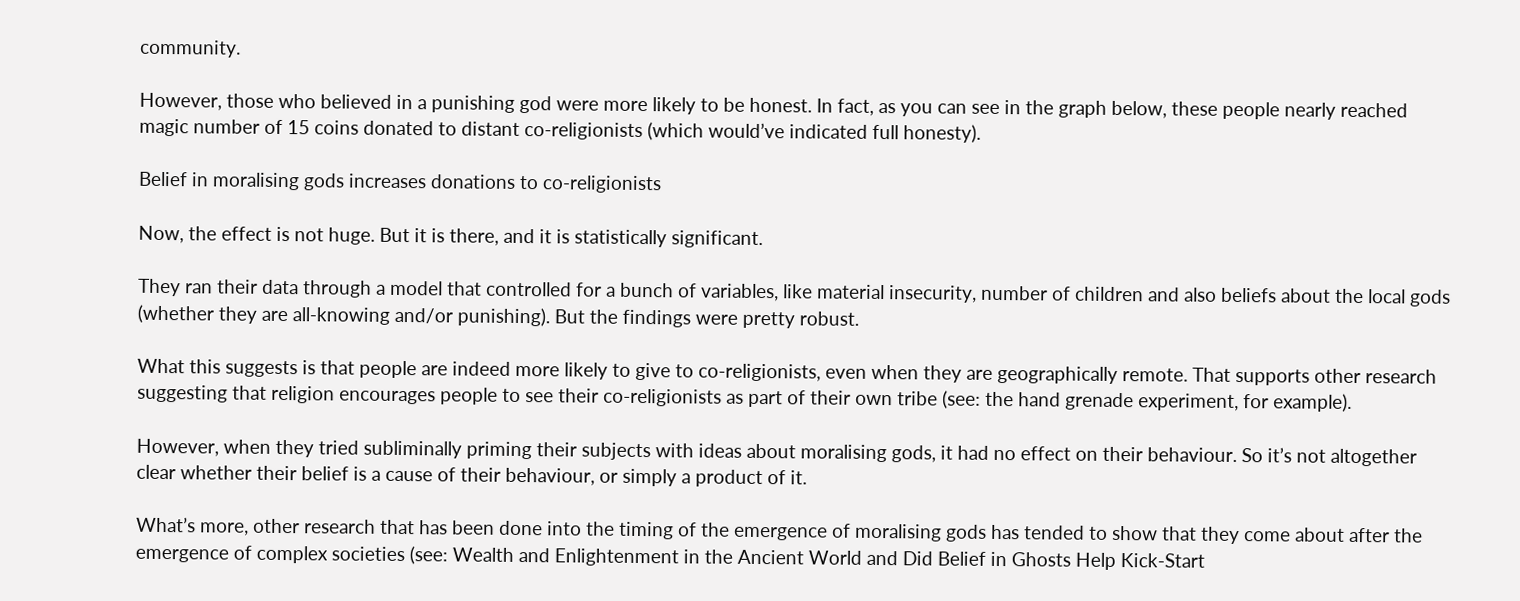community.

However, those who believed in a punishing god were more likely to be honest. In fact, as you can see in the graph below, these people nearly reached magic number of 15 coins donated to distant co-religionists (which would’ve indicated full honesty).

Belief in moralising gods increases donations to co-religionists

Now, the effect is not huge. But it is there, and it is statistically significant.

They ran their data through a model that controlled for a bunch of variables, like material insecurity, number of children and also beliefs about the local gods (whether they are all-knowing and/or punishing). But the findings were pretty robust.

What this suggests is that people are indeed more likely to give to co-religionists, even when they are geographically remote. That supports other research suggesting that religion encourages people to see their co-religionists as part of their own tribe (see: the hand grenade experiment, for example).

However, when they tried subliminally priming their subjects with ideas about moralising gods, it had no effect on their behaviour. So it’s not altogether clear whether their belief is a cause of their behaviour, or simply a product of it.

What’s more, other research that has been done into the timing of the emergence of moralising gods has tended to show that they come about after the emergence of complex societies (see: Wealth and Enlightenment in the Ancient World and Did Belief in Ghosts Help Kick-Start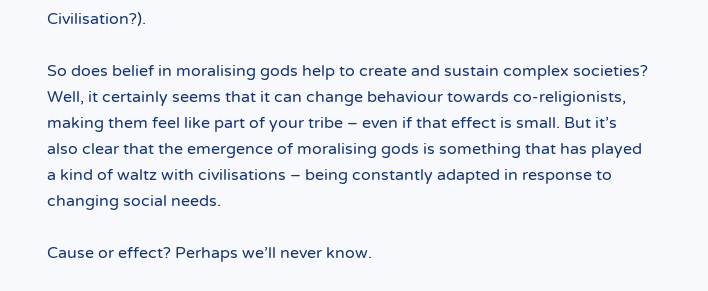Civilisation?).

So does belief in moralising gods help to create and sustain complex societies? Well, it certainly seems that it can change behaviour towards co-religionists, making them feel like part of your tribe – even if that effect is small. But it’s also clear that the emergence of moralising gods is something that has played a kind of waltz with civilisations – being constantly adapted in response to changing social needs.

Cause or effect? Perhaps we’ll never know.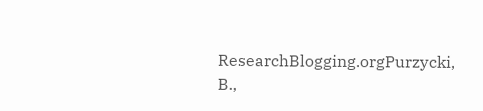ResearchBlogging.orgPurzycki, B.,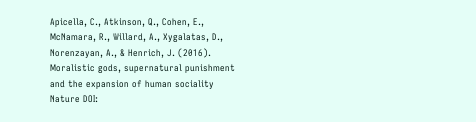Apicella, C., Atkinson, Q., Cohen, E., McNamara, R., Willard, A., Xygalatas, D., Norenzayan, A., & Henrich, J. (2016). Moralistic gods, supernatural punishment and the expansion of human sociality Nature DOI: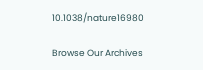10.1038/nature16980

Browse Our Archives